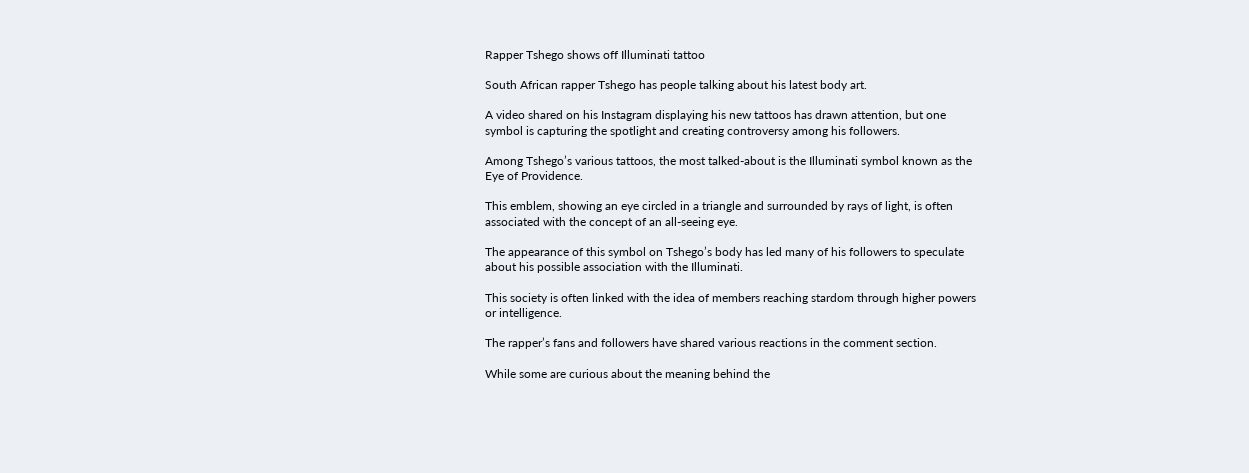Rapper Tshego shows off Illuminati tattoo

South African rapper Tshego has people talking about his latest body art.

A video shared on his Instagram displaying his new tattoos has drawn attention, but one symbol is capturing the spotlight and creating controversy among his followers.

Among Tshego’s various tattoos, the most talked-about is the Illuminati symbol known as the Eye of Providence.

This emblem, showing an eye circled in a triangle and surrounded by rays of light, is often associated with the concept of an all-seeing eye.

The appearance of this symbol on Tshego’s body has led many of his followers to speculate about his possible association with the Illuminati.

This society is often linked with the idea of members reaching stardom through higher powers or intelligence.

The rapper’s fans and followers have shared various reactions in the comment section.

While some are curious about the meaning behind the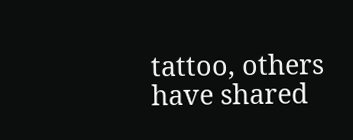tattoo, others have shared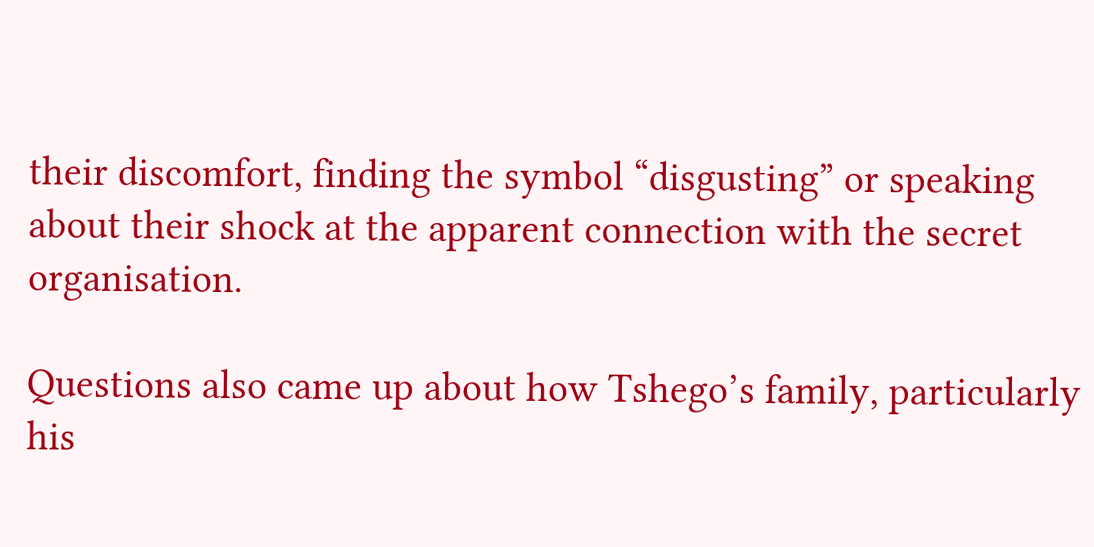their discomfort, finding the symbol “disgusting” or speaking about their shock at the apparent connection with the secret organisation.

Questions also came up about how Tshego’s family, particularly his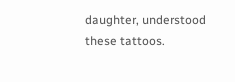daughter, understood these tattoos.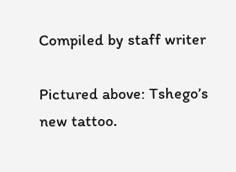Compiled by staff writer

Pictured above: Tshego’s new tattoo.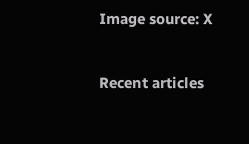Image source: X


Recent articles